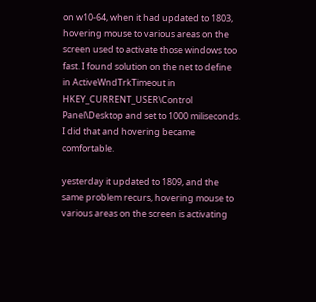on w10-64, when it had updated to 1803, hovering mouse to various areas on the screen used to activate those windows too fast. I found solution on the net to define in ActiveWndTrkTimeout in HKEY_CURRENT_USER\Control Panel\Desktop and set to 1000 miliseconds. I did that and hovering became comfortable.

yesterday it updated to 1809, and the same problem recurs, hovering mouse to various areas on the screen is activating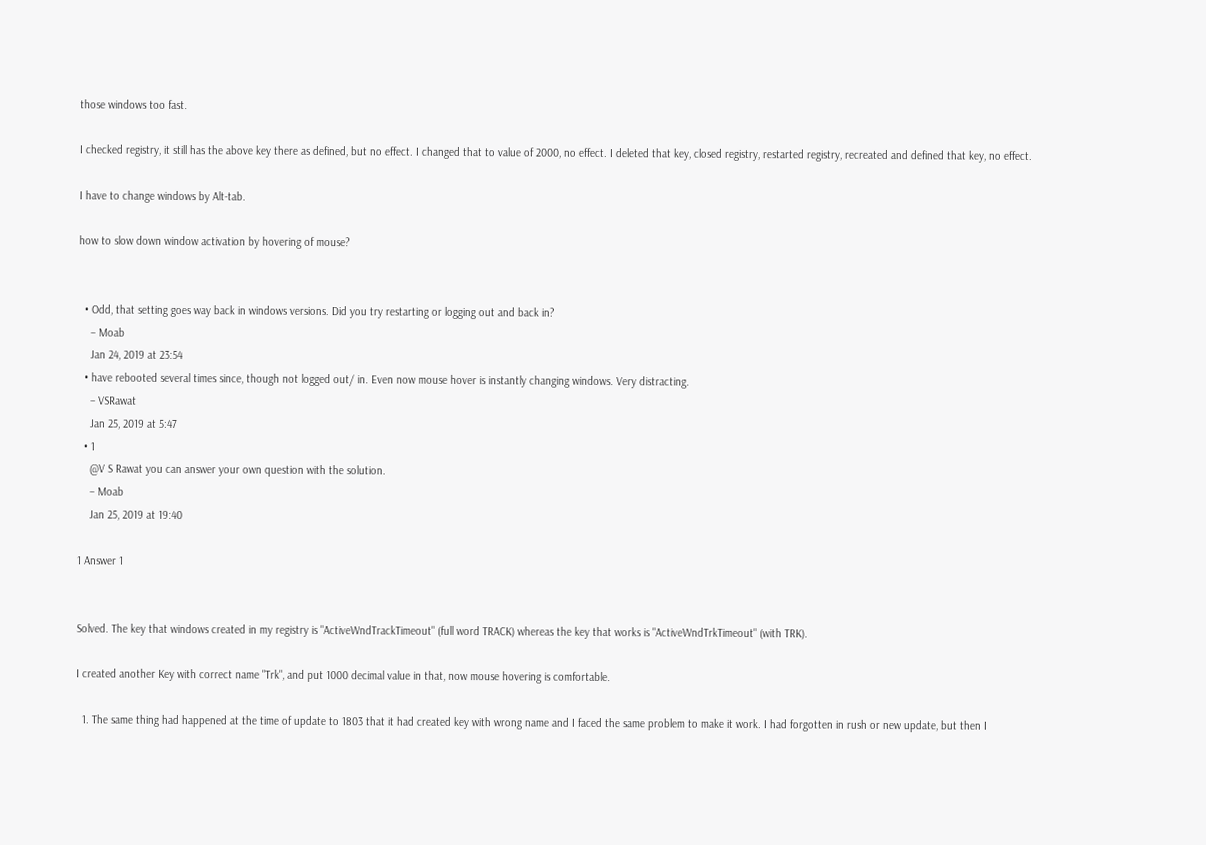those windows too fast.

I checked registry, it still has the above key there as defined, but no effect. I changed that to value of 2000, no effect. I deleted that key, closed registry, restarted registry, recreated and defined that key, no effect.

I have to change windows by Alt-tab.

how to slow down window activation by hovering of mouse?


  • Odd, that setting goes way back in windows versions. Did you try restarting or logging out and back in?
    – Moab
    Jan 24, 2019 at 23:54
  • have rebooted several times since, though not logged out/ in. Even now mouse hover is instantly changing windows. Very distracting.
    – VSRawat
    Jan 25, 2019 at 5:47
  • 1
    @V S Rawat you can answer your own question with the solution.
    – Moab
    Jan 25, 2019 at 19:40

1 Answer 1


Solved. The key that windows created in my registry is "ActiveWndTrackTimeout" (full word TRACK) whereas the key that works is "ActiveWndTrkTimeout" (with TRK).

I created another Key with correct name "Trk", and put 1000 decimal value in that, now mouse hovering is comfortable.

  1. The same thing had happened at the time of update to 1803 that it had created key with wrong name and I faced the same problem to make it work. I had forgotten in rush or new update, but then I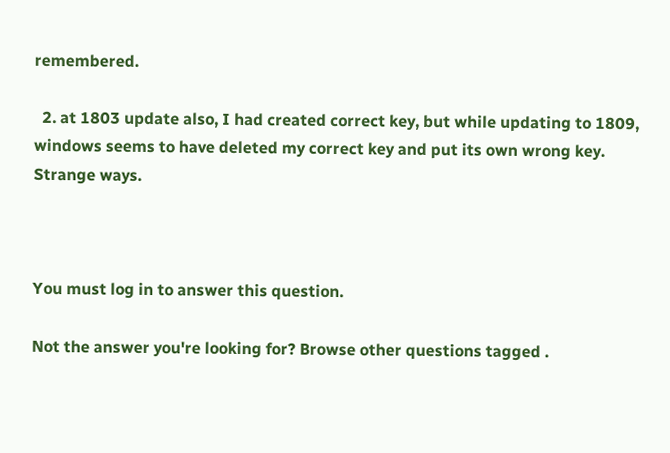remembered.

  2. at 1803 update also, I had created correct key, but while updating to 1809, windows seems to have deleted my correct key and put its own wrong key. Strange ways.



You must log in to answer this question.

Not the answer you're looking for? Browse other questions tagged .